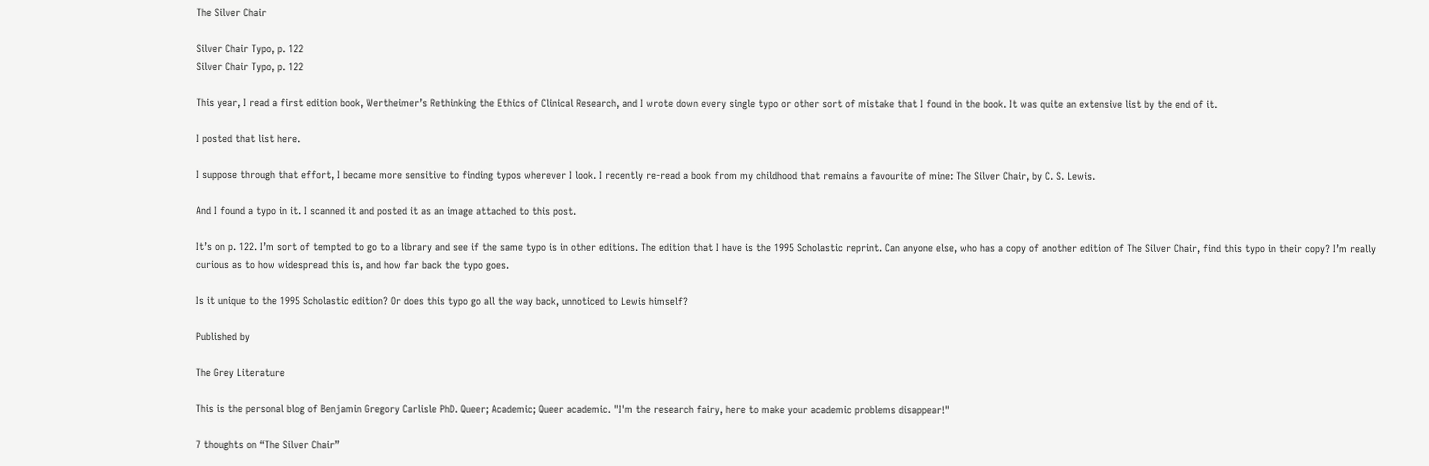The Silver Chair

Silver Chair Typo, p. 122
Silver Chair Typo, p. 122

This year, I read a first edition book, Wertheimer’s Rethinking the Ethics of Clinical Research, and I wrote down every single typo or other sort of mistake that I found in the book. It was quite an extensive list by the end of it.

I posted that list here.

I suppose through that effort, I became more sensitive to finding typos wherever I look. I recently re-read a book from my childhood that remains a favourite of mine: The Silver Chair, by C. S. Lewis.

And I found a typo in it. I scanned it and posted it as an image attached to this post.

It’s on p. 122. I’m sort of tempted to go to a library and see if the same typo is in other editions. The edition that I have is the 1995 Scholastic reprint. Can anyone else, who has a copy of another edition of The Silver Chair, find this typo in their copy? I’m really curious as to how widespread this is, and how far back the typo goes.

Is it unique to the 1995 Scholastic edition? Or does this typo go all the way back, unnoticed to Lewis himself?

Published by

The Grey Literature

This is the personal blog of Benjamin Gregory Carlisle PhD. Queer; Academic; Queer academic. "I'm the research fairy, here to make your academic problems disappear!"

7 thoughts on “The Silver Chair”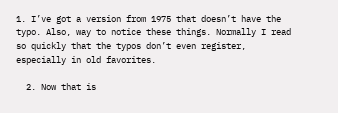1. I’ve got a version from 1975 that doesn’t have the typo. Also, way to notice these things. Normally I read so quickly that the typos don’t even register, especially in old favorites.

  2. Now that is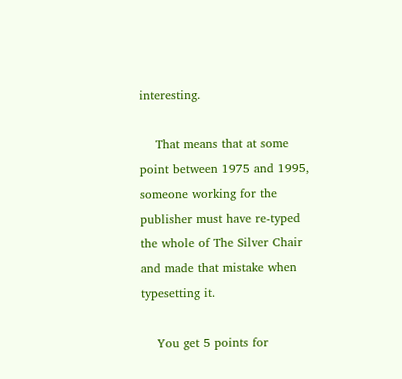interesting.

    That means that at some point between 1975 and 1995, someone working for the publisher must have re-typed the whole of The Silver Chair and made that mistake when typesetting it.

    You get 5 points for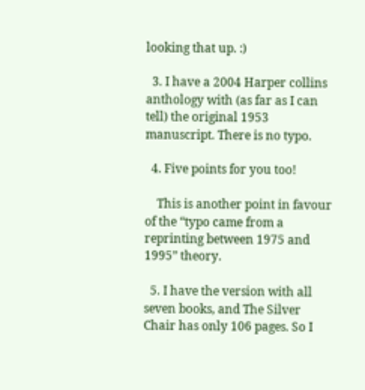looking that up. :)

  3. I have a 2004 Harper collins anthology with (as far as I can tell) the original 1953 manuscript. There is no typo.

  4. Five points for you too!

    This is another point in favour of the “typo came from a reprinting between 1975 and 1995” theory.

  5. I have the version with all seven books, and The Silver Chair has only 106 pages. So I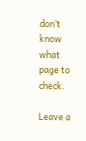don’t know what page to check.

Leave a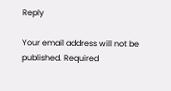Reply

Your email address will not be published. Required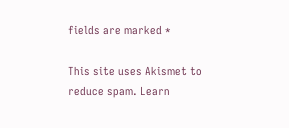fields are marked *

This site uses Akismet to reduce spam. Learn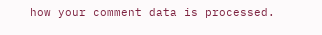how your comment data is processed.